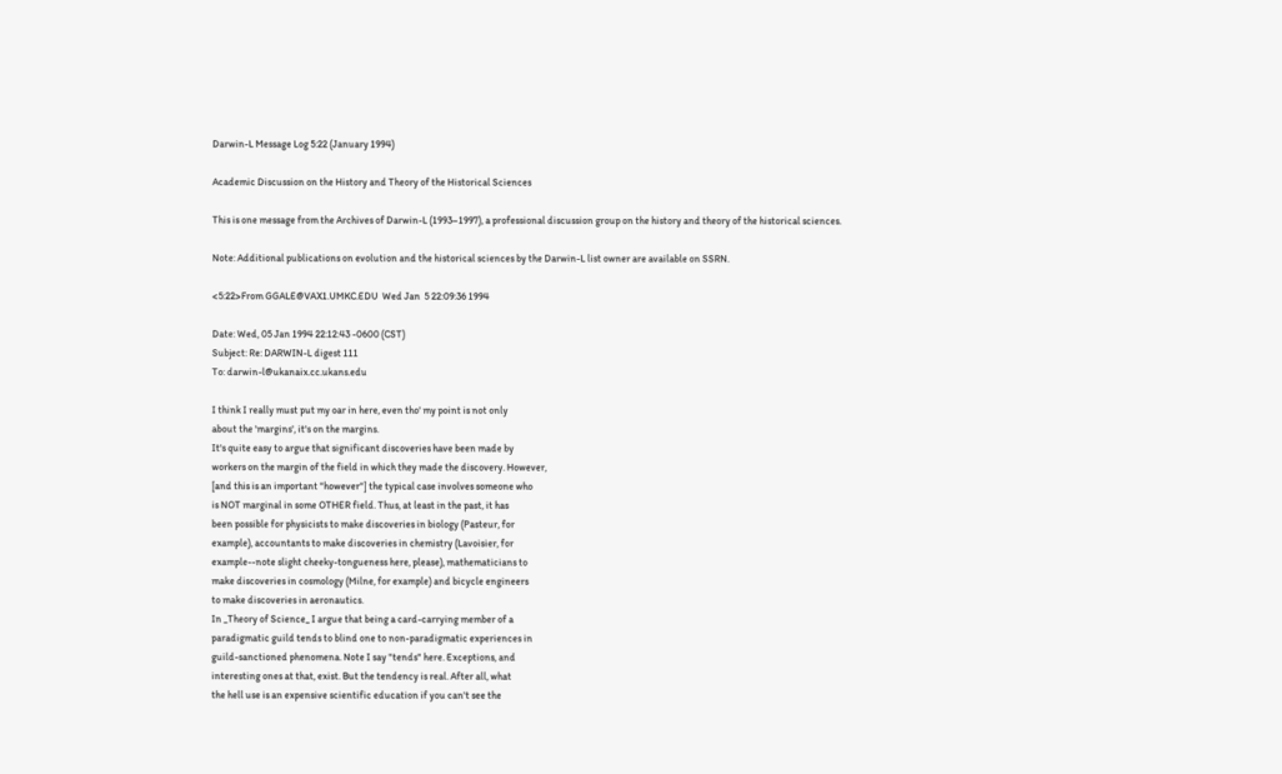Darwin-L Message Log 5:22 (January 1994)

Academic Discussion on the History and Theory of the Historical Sciences

This is one message from the Archives of Darwin-L (1993–1997), a professional discussion group on the history and theory of the historical sciences.

Note: Additional publications on evolution and the historical sciences by the Darwin-L list owner are available on SSRN.

<5:22>From GGALE@VAX1.UMKC.EDU  Wed Jan  5 22:09:36 1994

Date: Wed, 05 Jan 1994 22:12:43 -0600 (CST)
Subject: Re: DARWIN-L digest 111
To: darwin-l@ukanaix.cc.ukans.edu

I think I really must put my oar in here, even tho' my point is not only
about the 'margins', it's on the margins.
It's quite easy to argue that significant discoveries have been made by
workers on the margin of the field in which they made the discovery. However,
[and this is an important "however"] the typical case involves someone who
is NOT marginal in some OTHER field. Thus, at least in the past, it has
been possible for physicists to make discoveries in biology (Pasteur, for
example), accountants to make discoveries in chemistry (Lavoisier, for
example--note slight cheeky-tongueness here, please), mathematicians to
make discoveries in cosmology (Milne, for example) and bicycle engineers
to make discoveries in aeronautics.
In _Theory of Science_ I argue that being a card-carrying member of a
paradigmatic guild tends to blind one to non-paradigmatic experiences in
guild-sanctioned phenomena. Note I say "tends" here. Exceptions, and
interesting ones at that, exist. But the tendency is real. After all, what
the hell use is an expensive scientific education if you can't see the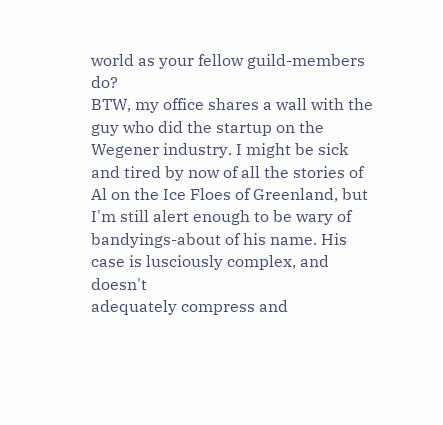world as your fellow guild-members do?
BTW, my office shares a wall with the guy who did the startup on the
Wegener industry. I might be sick and tired by now of all the stories of
Al on the Ice Floes of Greenland, but I'm still alert enough to be wary of
bandyings-about of his name. His case is lusciously complex, and doesn't
adequately compress and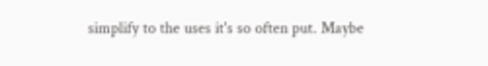simplify to the uses it's so often put. Maybe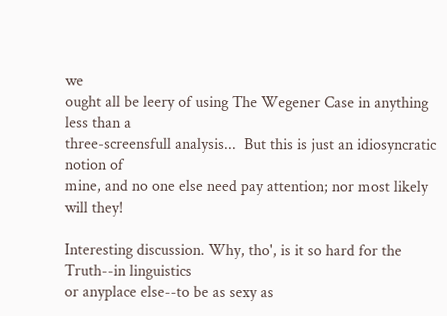we
ought all be leery of using The Wegener Case in anything less than a
three-screensfull analysis...  But this is just an idiosyncratic notion of
mine, and no one else need pay attention; nor most likely will they!

Interesting discussion. Why, tho', is it so hard for the Truth--in linguistics
or anyplace else--to be as sexy as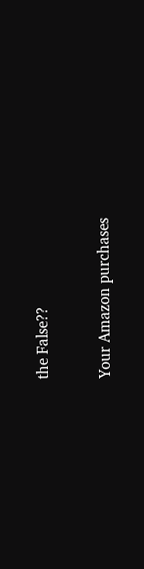the False??

Your Amazon purchases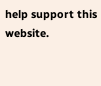help support this website.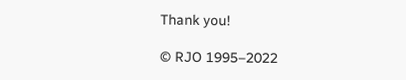Thank you!

© RJO 1995–2022